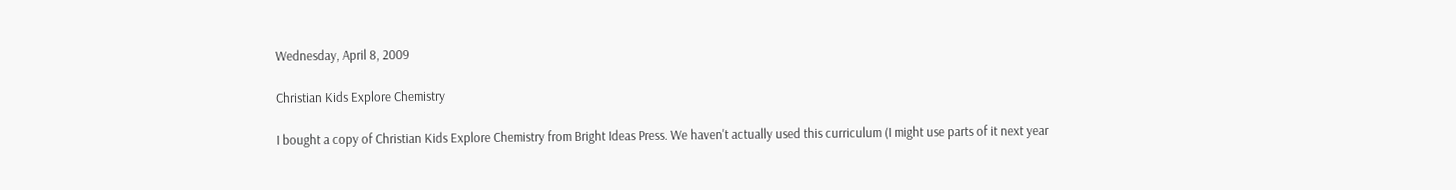Wednesday, April 8, 2009

Christian Kids Explore Chemistry

I bought a copy of Christian Kids Explore Chemistry from Bright Ideas Press. We haven't actually used this curriculum (I might use parts of it next year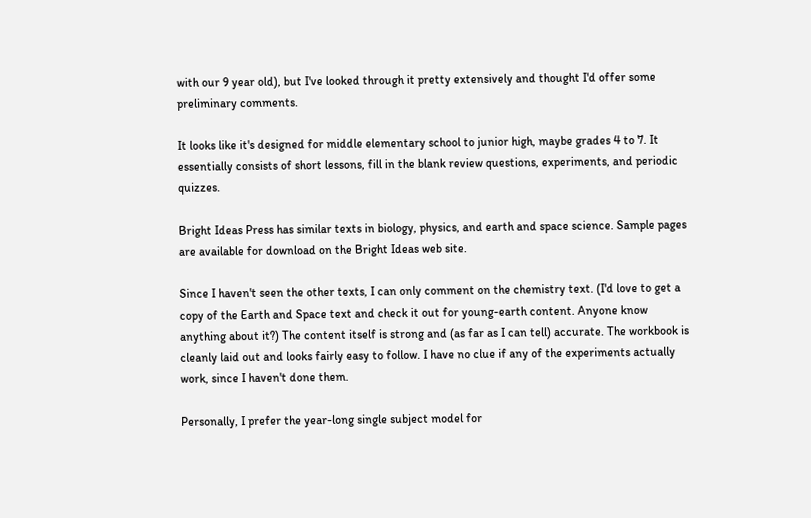with our 9 year old), but I've looked through it pretty extensively and thought I'd offer some preliminary comments.

It looks like it's designed for middle elementary school to junior high, maybe grades 4 to 7. It essentially consists of short lessons, fill in the blank review questions, experiments, and periodic quizzes.

Bright Ideas Press has similar texts in biology, physics, and earth and space science. Sample pages are available for download on the Bright Ideas web site.

Since I haven't seen the other texts, I can only comment on the chemistry text. (I'd love to get a copy of the Earth and Space text and check it out for young-earth content. Anyone know anything about it?) The content itself is strong and (as far as I can tell) accurate. The workbook is cleanly laid out and looks fairly easy to follow. I have no clue if any of the experiments actually work, since I haven't done them.

Personally, I prefer the year-long single subject model for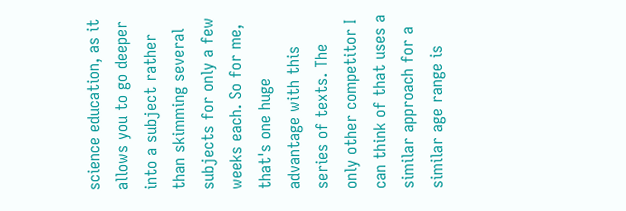science education, as it allows you to go deeper into a subject rather than skimming several subjects for only a few weeks each. So for me, that's one huge advantage with this series of texts. The only other competitor I can think of that uses a similar approach for a similar age range is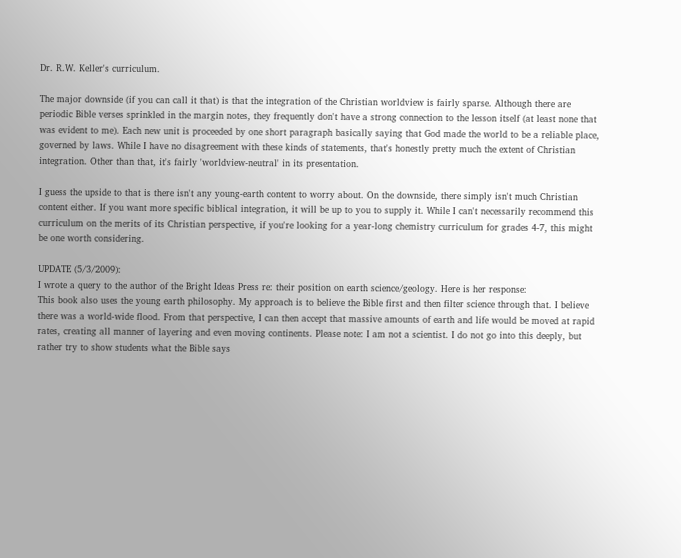Dr. R.W. Keller's curriculum.

The major downside (if you can call it that) is that the integration of the Christian worldview is fairly sparse. Although there are periodic Bible verses sprinkled in the margin notes, they frequently don't have a strong connection to the lesson itself (at least none that was evident to me). Each new unit is proceeded by one short paragraph basically saying that God made the world to be a reliable place, governed by laws. While I have no disagreement with these kinds of statements, that's honestly pretty much the extent of Christian integration. Other than that, it's fairly 'worldview-neutral' in its presentation.

I guess the upside to that is there isn't any young-earth content to worry about. On the downside, there simply isn't much Christian content either. If you want more specific biblical integration, it will be up to you to supply it. While I can't necessarily recommend this curriculum on the merits of its Christian perspective, if you're looking for a year-long chemistry curriculum for grades 4-7, this might be one worth considering.

UPDATE (5/3/2009):
I wrote a query to the author of the Bright Ideas Press re: their position on earth science/geology. Here is her response:
This book also uses the young earth philosophy. My approach is to believe the Bible first and then filter science through that. I believe there was a world-wide flood. From that perspective, I can then accept that massive amounts of earth and life would be moved at rapid rates, creating all manner of layering and even moving continents. Please note: I am not a scientist. I do not go into this deeply, but rather try to show students what the Bible says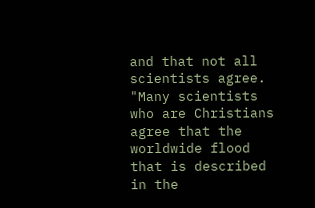and that not all scientists agree. "Many scientists who are Christians agree that the worldwide flood that is described in the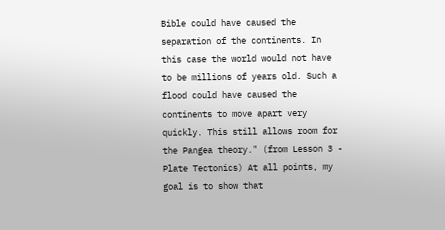Bible could have caused the separation of the continents. In this case the world would not have to be millions of years old. Such a flood could have caused the continents to move apart very quickly. This still allows room for the Pangea theory." (from Lesson 3 - Plate Tectonics) At all points, my goal is to show that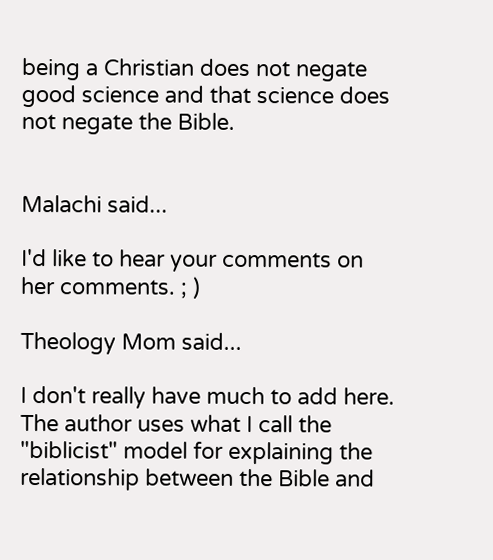being a Christian does not negate good science and that science does not negate the Bible.


Malachi said...

I'd like to hear your comments on her comments. ; )

Theology Mom said...

I don't really have much to add here. The author uses what I call the "biblicist" model for explaining the relationship between the Bible and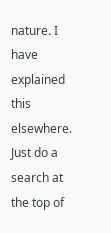nature. I have explained this elsewhere. Just do a search at the top of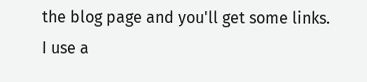the blog page and you'll get some links. I use a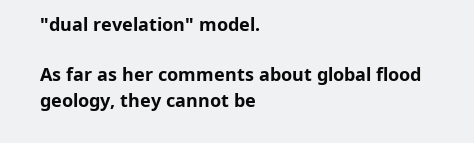"dual revelation" model.

As far as her comments about global flood geology, they cannot be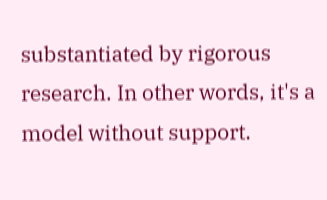substantiated by rigorous research. In other words, it's a model without support.